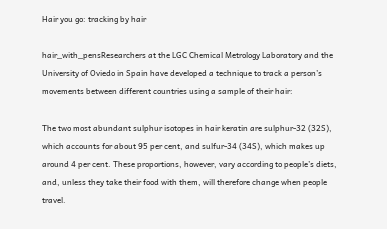Hair you go: tracking by hair

hair_with_pensResearchers at the LGC Chemical Metrology Laboratory and the University of Oviedo in Spain have developed a technique to track a person’s movements between different countries using a sample of their hair:

The two most abundant sulphur isotopes in hair keratin are sulphur-32 (32S), which accounts for about 95 per cent, and sulfur-34 (34S), which makes up around 4 per cent. These proportions, however, vary according to people’s diets, and, unless they take their food with them, will therefore change when people travel.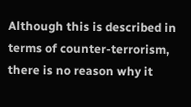Although this is described in terms of counter-terrorism, there is no reason why it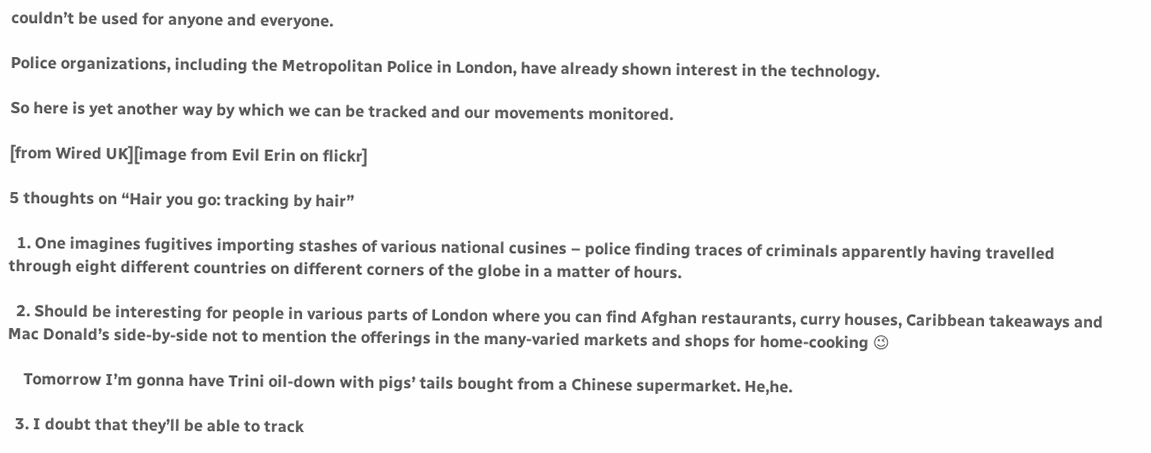couldn’t be used for anyone and everyone.

Police organizations, including the Metropolitan Police in London, have already shown interest in the technology.

So here is yet another way by which we can be tracked and our movements monitored.

[from Wired UK][image from Evil Erin on flickr]

5 thoughts on “Hair you go: tracking by hair”

  1. One imagines fugitives importing stashes of various national cusines – police finding traces of criminals apparently having travelled through eight different countries on different corners of the globe in a matter of hours.

  2. Should be interesting for people in various parts of London where you can find Afghan restaurants, curry houses, Caribbean takeaways and Mac Donald’s side-by-side not to mention the offerings in the many-varied markets and shops for home-cooking 😉

    Tomorrow I’m gonna have Trini oil-down with pigs’ tails bought from a Chinese supermarket. He,he.

  3. I doubt that they’ll be able to track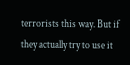terrorists this way. But if they actually try to use it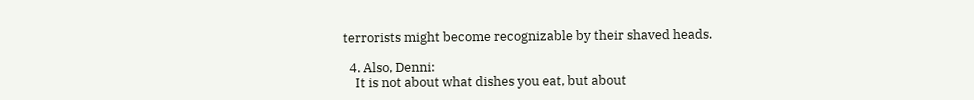terrorists might become recognizable by their shaved heads.

  4. Also, Denni:
    It is not about what dishes you eat, but about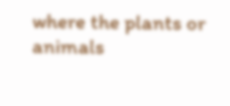where the plants or animals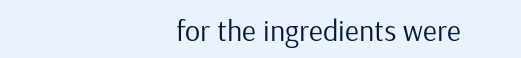for the ingredients were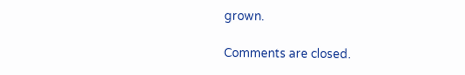grown.

Comments are closed.